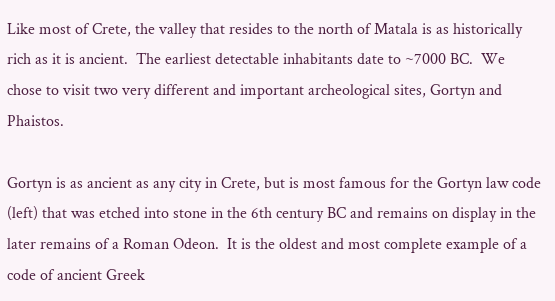Like most of Crete, the valley that resides to the north of Matala is as historically rich as it is ancient.  The earliest detectable inhabitants date to ~7000 BC.  We chose to visit two very different and important archeological sites, Gortyn and Phaistos.

Gortyn is as ancient as any city in Crete, but is most famous for the Gortyn law code (left) that was etched into stone in the 6th century BC and remains on display in the later remains of a Roman Odeon.  It is the oldest and most complete example of a code of ancient Greek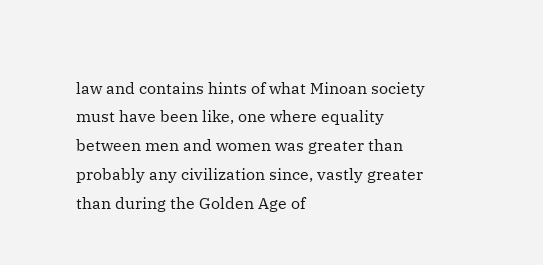law and contains hints of what Minoan society must have been like, one where equality between men and women was greater than probably any civilization since, vastly greater than during the Golden Age of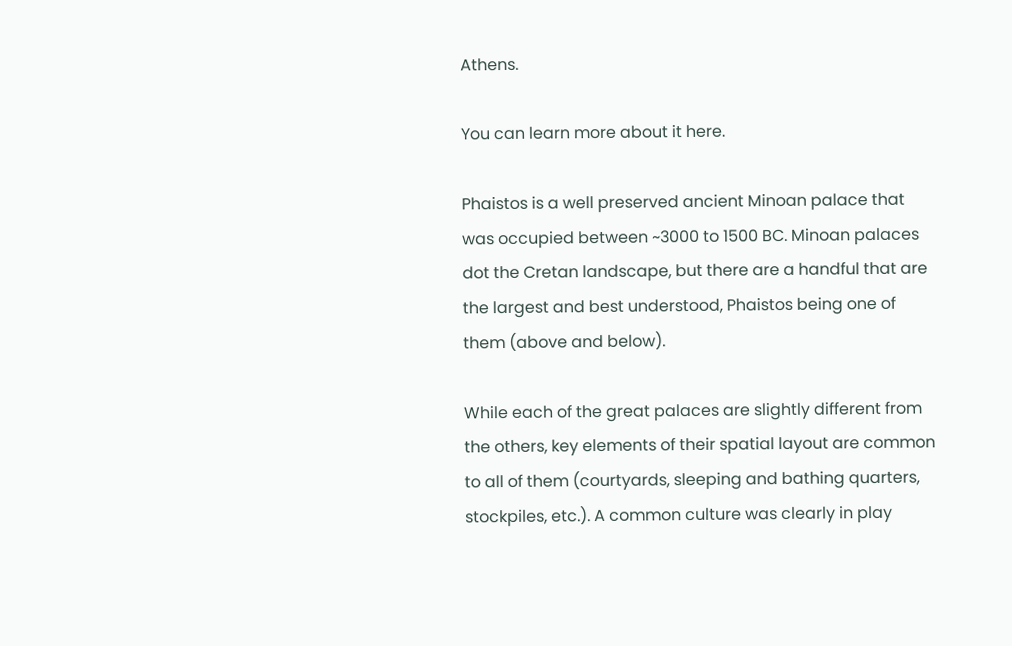Athens.

You can learn more about it here.

Phaistos is a well preserved ancient Minoan palace that was occupied between ~3000 to 1500 BC. Minoan palaces dot the Cretan landscape, but there are a handful that are the largest and best understood, Phaistos being one of them (above and below).

While each of the great palaces are slightly different from the others, key elements of their spatial layout are common to all of them (courtyards, sleeping and bathing quarters, stockpiles, etc.). A common culture was clearly in play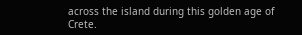across the island during this golden age of Crete.